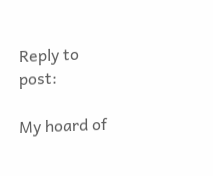Reply to post:

My hoard of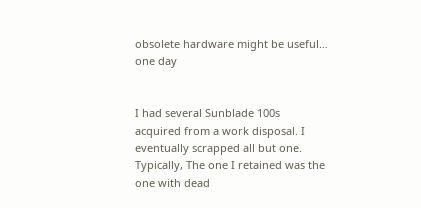obsolete hardware might be useful… one day


I had several Sunblade 100s acquired from a work disposal. I eventually scrapped all but one. Typically, The one I retained was the one with dead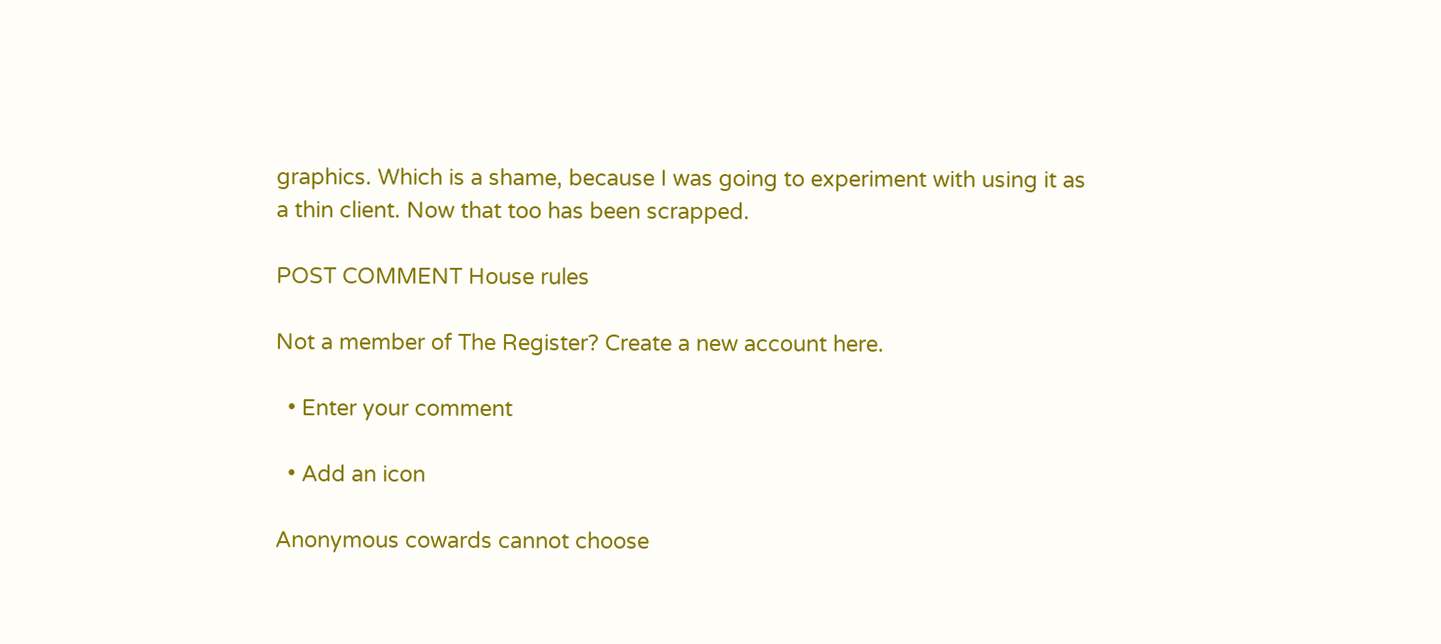graphics. Which is a shame, because I was going to experiment with using it as a thin client. Now that too has been scrapped.

POST COMMENT House rules

Not a member of The Register? Create a new account here.

  • Enter your comment

  • Add an icon

Anonymous cowards cannot choose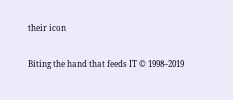their icon

Biting the hand that feeds IT © 1998–2019